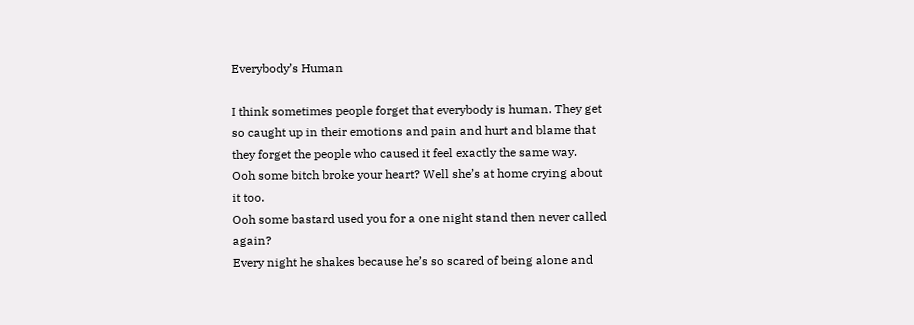Everybody’s Human

I think sometimes people forget that everybody is human. They get so caught up in their emotions and pain and hurt and blame that they forget the people who caused it feel exactly the same way.
Ooh some bitch broke your heart? Well she’s at home crying about it too.
Ooh some bastard used you for a one night stand then never called again?
Every night he shakes because he’s so scared of being alone and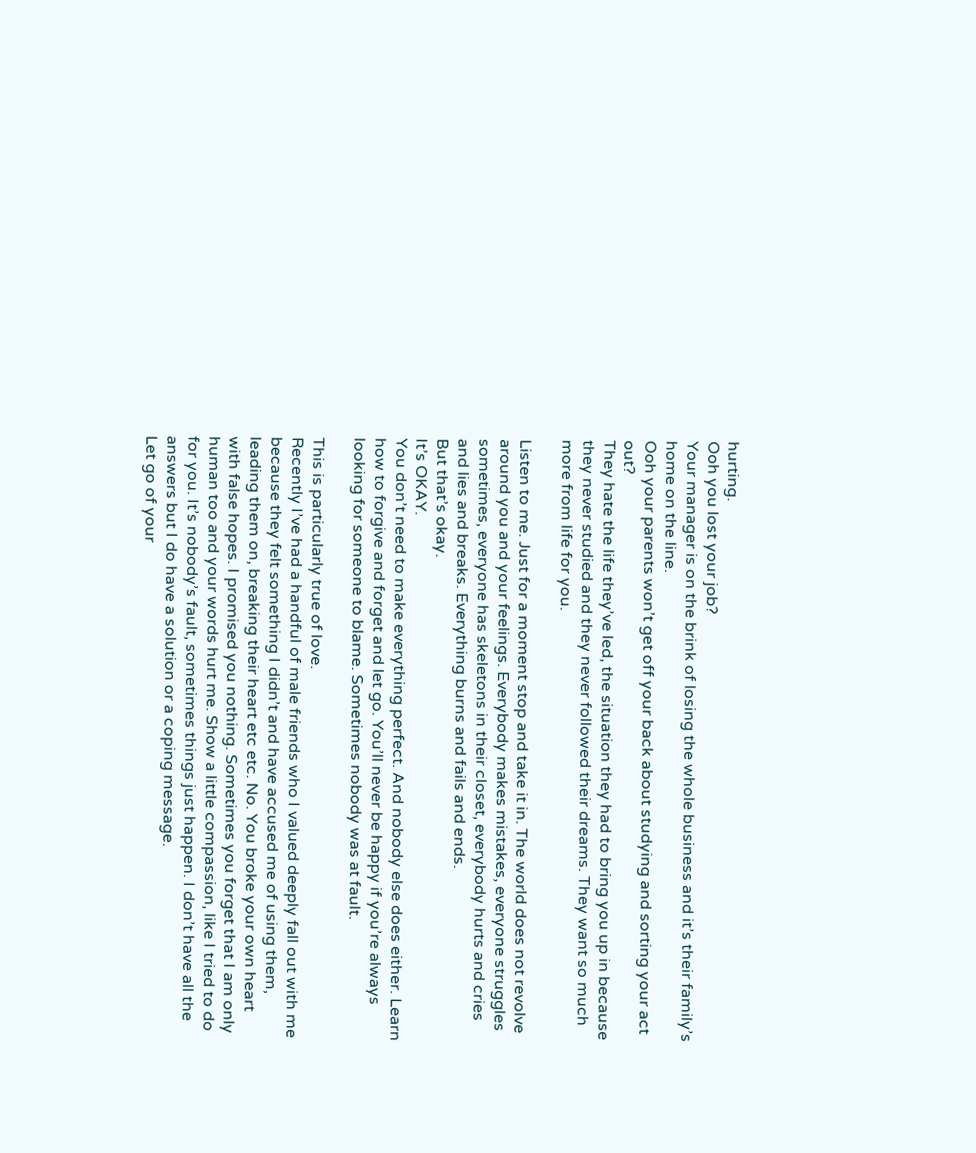hurting.
Ooh you lost your job?
Your manager is on the brink of losing the whole business and it’s their family’s home on the line.
Ooh your parents won’t get off your back about studying and sorting your act out?
They hate the life they’ve led, the situation they had to bring you up in because they never studied and they never followed their dreams. They want so much more from life for you.

Listen to me. Just for a moment stop and take it in. The world does not revolve around you and your feelings. Everybody makes mistakes, everyone struggles sometimes, everyone has skeletons in their closet, everybody hurts and cries and lies and breaks. Everything burns and fails and ends.
But that’s okay.
It’s OKAY.
You don’t need to make everything perfect. And nobody else does either. Learn how to forgive and forget and let go. You’ll never be happy if you’re always looking for someone to blame. Sometimes nobody was at fault.

This is particularly true of love.
Recently I’ve had a handful of male friends who I valued deeply fall out with me because they felt something I didn’t and have accused me of using them, leading them on, breaking their heart etc etc. No. You broke your own heart with false hopes. I promised you nothing. Sometimes you forget that I am only human too and your words hurt me. Show a little compassion, like I tried to do for you. It’s nobody’s fault, sometimes things just happen. I don’t have all the answers but I do have a solution or a coping message.
Let go of your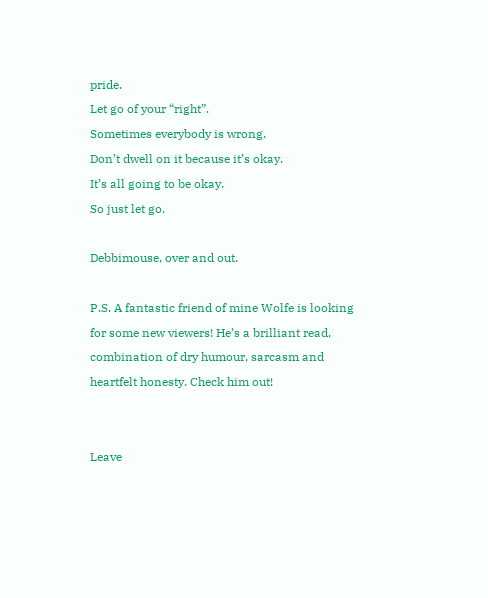pride.
Let go of your “right”.
Sometimes everybody is wrong.
Don’t dwell on it because it’s okay.
It’s all going to be okay.
So just let go.

Debbimouse, over and out.

P.S. A fantastic friend of mine Wolfe is looking for some new viewers! He’s a brilliant read, combination of dry humour, sarcasm and heartfelt honesty. Check him out!


Leave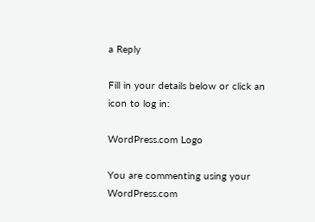a Reply

Fill in your details below or click an icon to log in:

WordPress.com Logo

You are commenting using your WordPress.com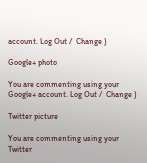account. Log Out /  Change )

Google+ photo

You are commenting using your Google+ account. Log Out /  Change )

Twitter picture

You are commenting using your Twitter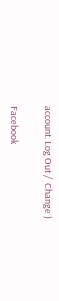account. Log Out /  Change )

Facebook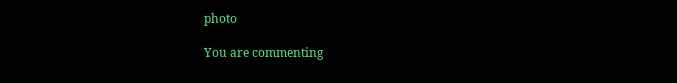photo

You are commenting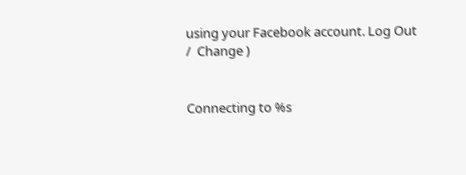using your Facebook account. Log Out /  Change )


Connecting to %s